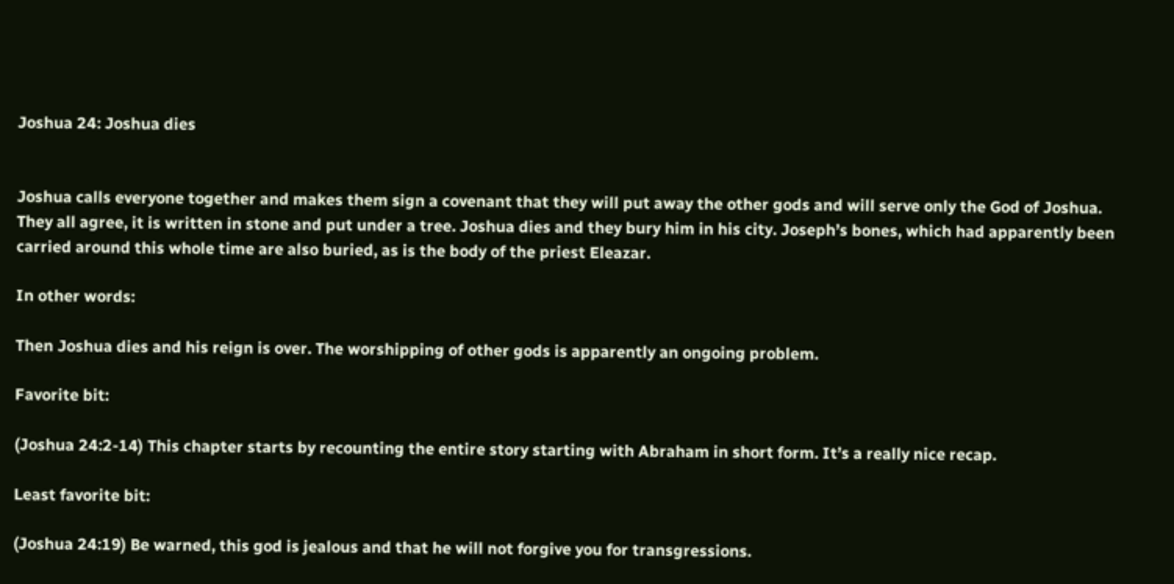Joshua 24: Joshua dies


Joshua calls everyone together and makes them sign a covenant that they will put away the other gods and will serve only the God of Joshua. They all agree, it is written in stone and put under a tree. Joshua dies and they bury him in his city. Joseph’s bones, which had apparently been carried around this whole time are also buried, as is the body of the priest Eleazar.

In other words:

Then Joshua dies and his reign is over. The worshipping of other gods is apparently an ongoing problem.

Favorite bit:

(Joshua 24:2-14) This chapter starts by recounting the entire story starting with Abraham in short form. It’s a really nice recap.

Least favorite bit:

(Joshua 24:19) Be warned, this god is jealous and that he will not forgive you for transgressions.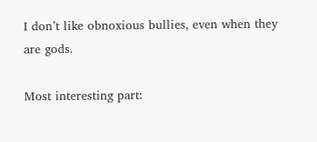I don’t like obnoxious bullies, even when they are gods.

Most interesting part: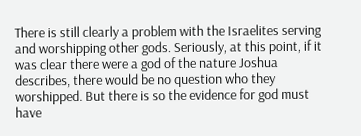There is still clearly a problem with the Israelites serving and worshipping other gods. Seriously, at this point, if it was clear there were a god of the nature Joshua describes, there would be no question who they worshipped. But there is so the evidence for god must have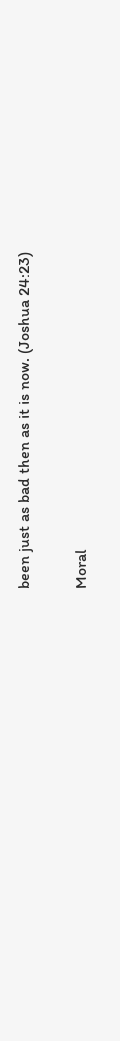been just as bad then as it is now. (Joshua 24:23)

Moral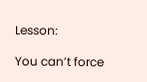Lesson:

You can’t force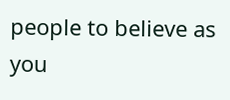people to believe as you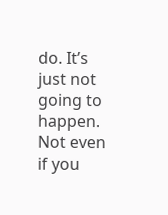do. It’s just not going to happen. Not even if you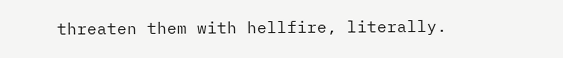threaten them with hellfire, literally.